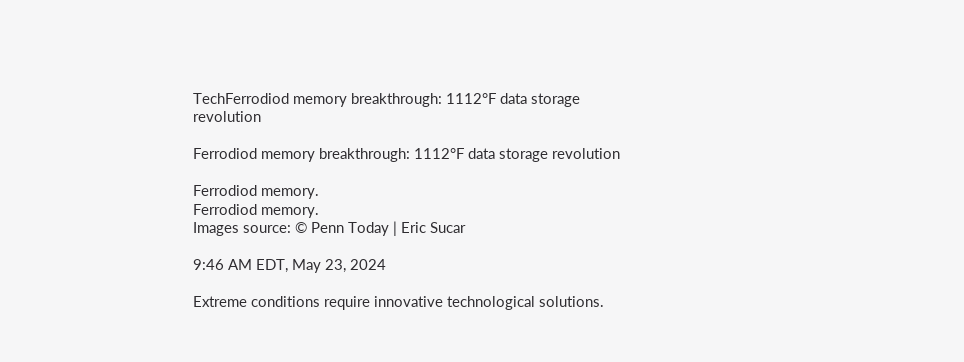TechFerrodiod memory breakthrough: 1112°F data storage revolution

Ferrodiod memory breakthrough: 1112°F data storage revolution

Ferrodiod memory.
Ferrodiod memory.
Images source: © Penn Today | Eric Sucar

9:46 AM EDT, May 23, 2024

Extreme conditions require innovative technological solutions.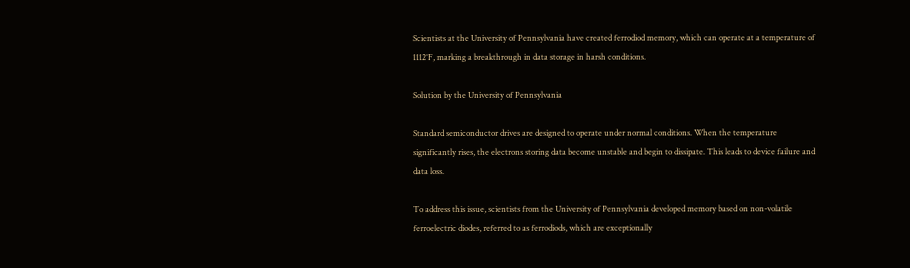Scientists at the University of Pennsylvania have created ferrodiod memory, which can operate at a temperature of 1112°F, marking a breakthrough in data storage in harsh conditions.

Solution by the University of Pennsylvania

Standard semiconductor drives are designed to operate under normal conditions. When the temperature significantly rises, the electrons storing data become unstable and begin to dissipate. This leads to device failure and data loss.

To address this issue, scientists from the University of Pennsylvania developed memory based on non-volatile ferroelectric diodes, referred to as ferrodiods, which are exceptionally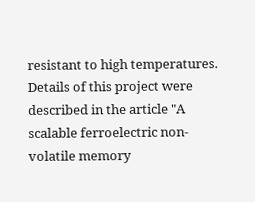resistant to high temperatures. Details of this project were described in the article "A scalable ferroelectric non-volatile memory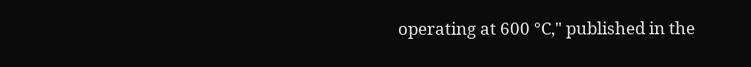operating at 600 °C," published in the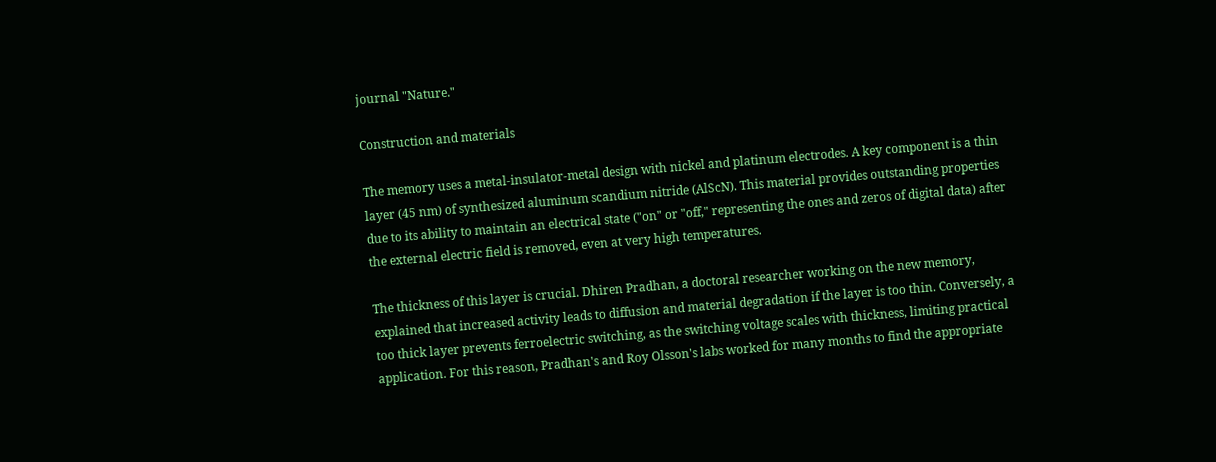journal "Nature."

Construction and materials

The memory uses a metal-insulator-metal design with nickel and platinum electrodes. A key component is a thin layer (45 nm) of synthesized aluminum scandium nitride (AlScN). This material provides outstanding properties due to its ability to maintain an electrical state ("on" or "off," representing the ones and zeros of digital data) after the external electric field is removed, even at very high temperatures.

The thickness of this layer is crucial. Dhiren Pradhan, a doctoral researcher working on the new memory, explained that increased activity leads to diffusion and material degradation if the layer is too thin. Conversely, a too thick layer prevents ferroelectric switching, as the switching voltage scales with thickness, limiting practical application. For this reason, Pradhan's and Roy Olsson's labs worked for many months to find the appropriate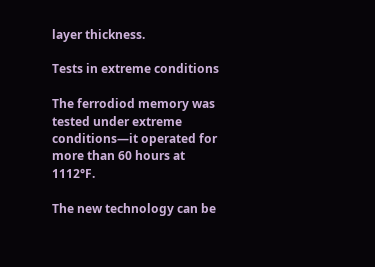layer thickness.

Tests in extreme conditions

The ferrodiod memory was tested under extreme conditions—it operated for more than 60 hours at 1112°F.

The new technology can be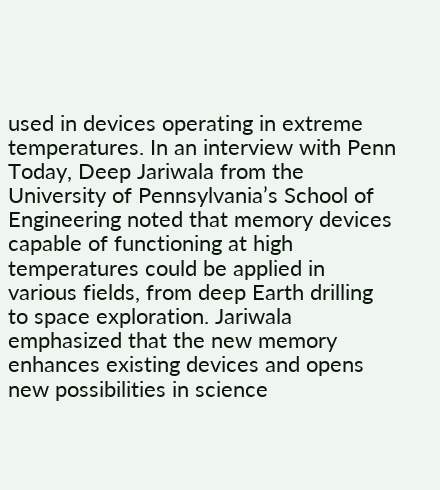used in devices operating in extreme temperatures. In an interview with Penn Today, Deep Jariwala from the University of Pennsylvania’s School of Engineering noted that memory devices capable of functioning at high temperatures could be applied in various fields, from deep Earth drilling to space exploration. Jariwala emphasized that the new memory enhances existing devices and opens new possibilities in science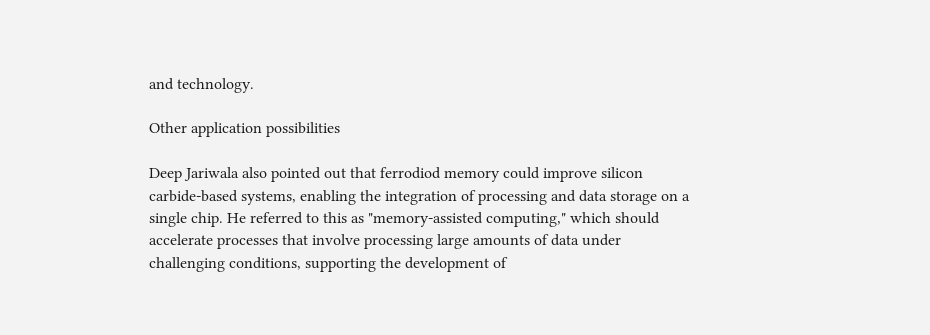and technology.

Other application possibilities

Deep Jariwala also pointed out that ferrodiod memory could improve silicon carbide-based systems, enabling the integration of processing and data storage on a single chip. He referred to this as "memory-assisted computing," which should accelerate processes that involve processing large amounts of data under challenging conditions, supporting the development of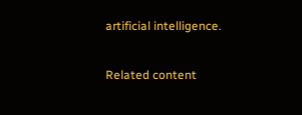artificial intelligence.

Related content